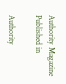Authority Magazine
Published in

Authority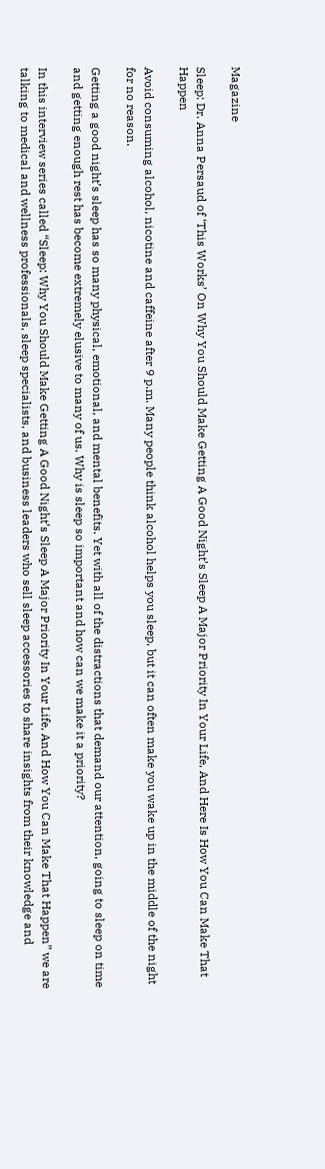Magazine

Sleep: Dr. Anna Persaud of ‘This Works’ On Why You Should Make Getting A Good Night’s Sleep A Major Priority In Your Life, And Here Is How You Can Make That Happen

Avoid consuming alcohol, nicotine and caffeine after 9 p.m. Many people think alcohol helps you sleep, but it can often make you wake up in the middle of the night for no reason.

Getting a good night’s sleep has so many physical, emotional, and mental benefits. Yet with all of the distractions that demand our attention, going to sleep on time and getting enough rest has become extremely elusive to many of us. Why is sleep so important and how can we make it a priority?

In this interview series called “Sleep: Why You Should Make Getting A Good Night’s Sleep A Major Priority In Your Life, And How You Can Make That Happen” we are talking to medical and wellness professionals, sleep specialists, and business leaders who sell sleep accessories to share insights from their knowledge and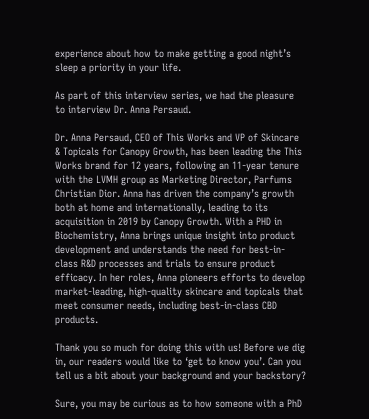experience about how to make getting a good night’s sleep a priority in your life.

As part of this interview series, we had the pleasure to interview Dr. Anna Persaud.

Dr. Anna Persaud, CEO of This Works and VP of Skincare & Topicals for Canopy Growth, has been leading the This Works brand for 12 years, following an 11-year tenure with the LVMH group as Marketing Director, Parfums Christian Dior. Anna has driven the company’s growth both at home and internationally, leading to its acquisition in 2019 by Canopy Growth. With a PHD in Biochemistry, Anna brings unique insight into product development and understands the need for best-in-class R&D processes and trials to ensure product efficacy. In her roles, Anna pioneers efforts to develop market-leading, high-quality skincare and topicals that meet consumer needs, including best-in-class CBD products.

Thank you so much for doing this with us! Before we dig in, our readers would like to ‘get to know you’. Can you tell us a bit about your background and your backstory?

Sure, you may be curious as to how someone with a PhD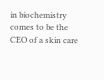in biochemistry comes to be the CEO of a skin care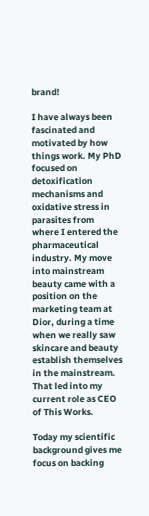brand!

I have always been fascinated and motivated by how things work. My PhD focused on detoxification mechanisms and oxidative stress in parasites from where I entered the pharmaceutical industry. My move into mainstream beauty came with a position on the marketing team at Dior, during a time when we really saw skincare and beauty establish themselves in the mainstream. That led into my current role as CEO of This Works.

Today my scientific background gives me focus on backing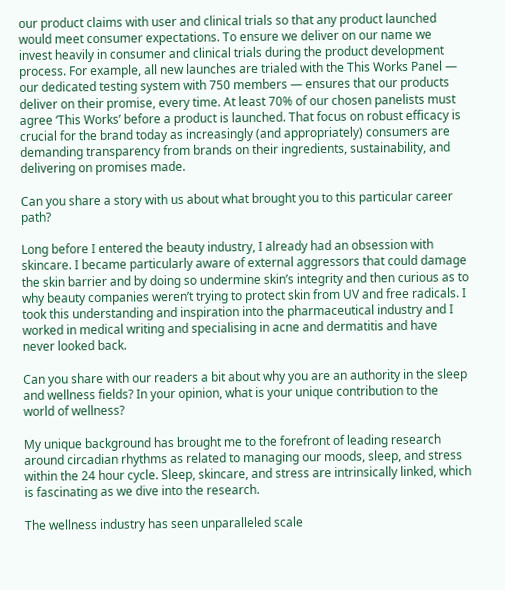our product claims with user and clinical trials so that any product launched would meet consumer expectations. To ensure we deliver on our name we invest heavily in consumer and clinical trials during the product development process. For example, all new launches are trialed with the This Works Panel — our dedicated testing system with 750 members — ensures that our products deliver on their promise, every time. At least 70% of our chosen panelists must agree ‘This Works’ before a product is launched. That focus on robust efficacy is crucial for the brand today as increasingly (and appropriately) consumers are demanding transparency from brands on their ingredients, sustainability, and delivering on promises made.

Can you share a story with us about what brought you to this particular career path?

Long before I entered the beauty industry, I already had an obsession with skincare. I became particularly aware of external aggressors that could damage the skin barrier and by doing so undermine skin’s integrity and then curious as to why beauty companies weren’t trying to protect skin from UV and free radicals. I took this understanding and inspiration into the pharmaceutical industry and I worked in medical writing and specialising in acne and dermatitis and have never looked back.

Can you share with our readers a bit about why you are an authority in the sleep and wellness fields? In your opinion, what is your unique contribution to the world of wellness?

My unique background has brought me to the forefront of leading research around circadian rhythms as related to managing our moods, sleep, and stress within the 24 hour cycle. Sleep, skincare, and stress are intrinsically linked, which is fascinating as we dive into the research.

The wellness industry has seen unparalleled scale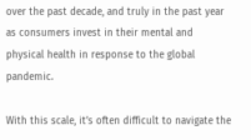over the past decade, and truly in the past year as consumers invest in their mental and physical health in response to the global pandemic.

With this scale, it’s often difficult to navigate the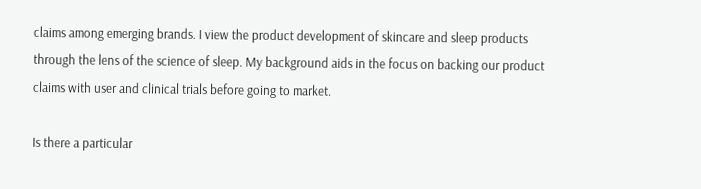claims among emerging brands. I view the product development of skincare and sleep products through the lens of the science of sleep. My background aids in the focus on backing our product claims with user and clinical trials before going to market.

Is there a particular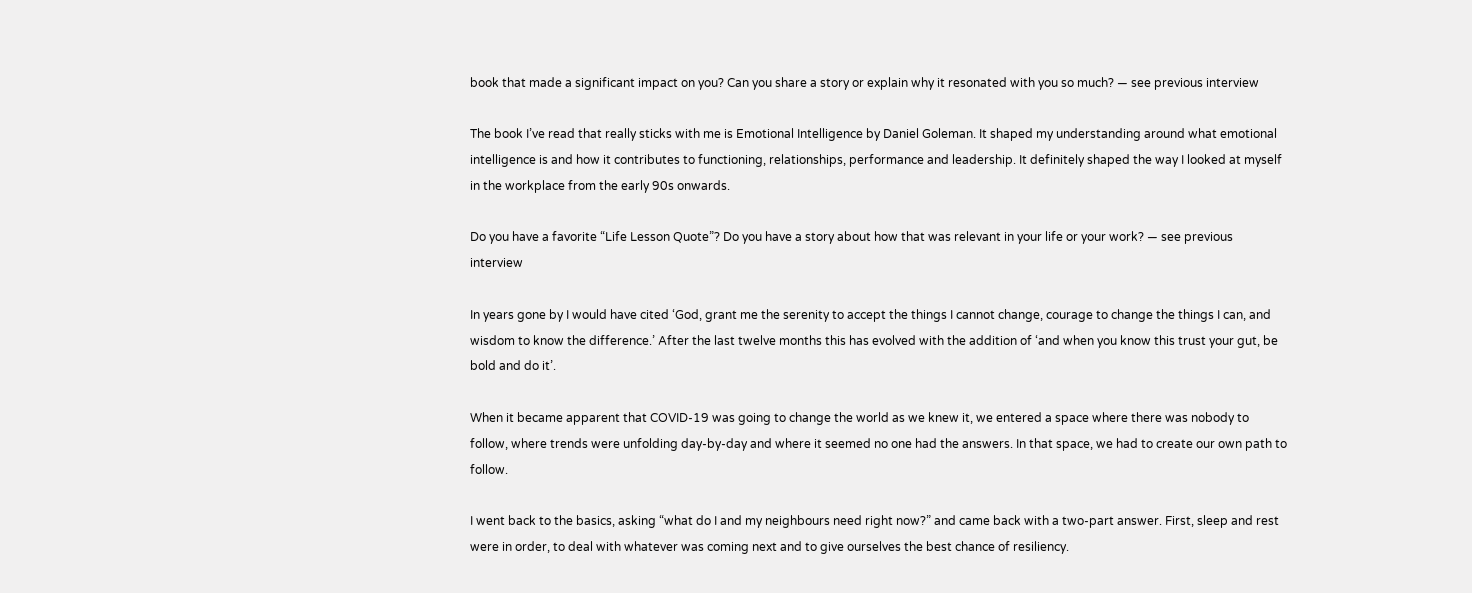book that made a significant impact on you? Can you share a story or explain why it resonated with you so much? — see previous interview

The book I’ve read that really sticks with me is Emotional Intelligence by Daniel Goleman. It shaped my understanding around what emotional intelligence is and how it contributes to functioning, relationships, performance and leadership. It definitely shaped the way I looked at myself in the workplace from the early 90s onwards.

Do you have a favorite “Life Lesson Quote”? Do you have a story about how that was relevant in your life or your work? — see previous interview

In years gone by I would have cited ‘God, grant me the serenity to accept the things I cannot change, courage to change the things I can, and wisdom to know the difference.’ After the last twelve months this has evolved with the addition of ‘and when you know this trust your gut, be bold and do it’.

When it became apparent that COVID-19 was going to change the world as we knew it, we entered a space where there was nobody to follow, where trends were unfolding day-by-day and where it seemed no one had the answers. In that space, we had to create our own path to follow.

I went back to the basics, asking “what do I and my neighbours need right now?” and came back with a two-part answer. First, sleep and rest were in order, to deal with whatever was coming next and to give ourselves the best chance of resiliency.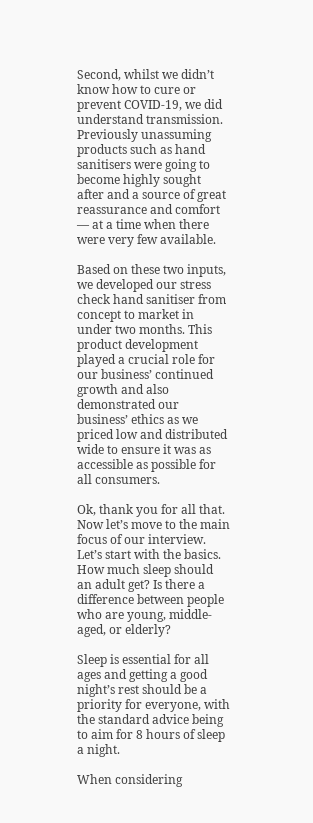Second, whilst we didn’t know how to cure or prevent COVID-19, we did understand transmission. Previously unassuming products such as hand sanitisers were going to become highly sought after and a source of great reassurance and comfort — at a time when there were very few available.

Based on these two inputs, we developed our stress check hand sanitiser from concept to market in under two months. This product development played a crucial role for our business’ continued growth and also demonstrated our business’ ethics as we priced low and distributed wide to ensure it was as accessible as possible for all consumers.

Ok, thank you for all that. Now let’s move to the main focus of our interview. Let’s start with the basics. How much sleep should an adult get? Is there a difference between people who are young, middle-aged, or elderly?

Sleep is essential for all ages and getting a good night’s rest should be a priority for everyone, with the standard advice being to aim for 8 hours of sleep a night.

When considering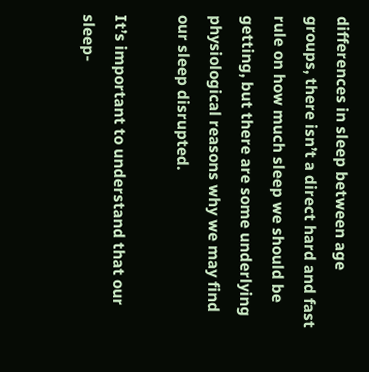differences in sleep between age groups, there isn’t a direct hard and fast rule on how much sleep we should be getting, but there are some underlying physiological reasons why we may find our sleep disrupted.

It’s important to understand that our sleep-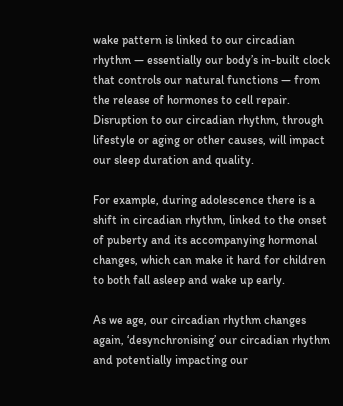wake pattern is linked to our circadian rhythm — essentially our body’s in-built clock that controls our natural functions — from the release of hormones to cell repair. Disruption to our circadian rhythm, through lifestyle or aging or other causes, will impact our sleep duration and quality.

For example, during adolescence there is a shift in circadian rhythm, linked to the onset of puberty and its accompanying hormonal changes, which can make it hard for children to both fall asleep and wake up early.

As we age, our circadian rhythm changes again, ‘desynchronising’ our circadian rhythm and potentially impacting our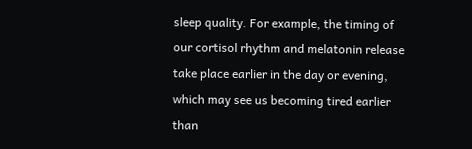sleep quality. For example, the timing of our cortisol rhythm and melatonin release take place earlier in the day or evening, which may see us becoming tired earlier than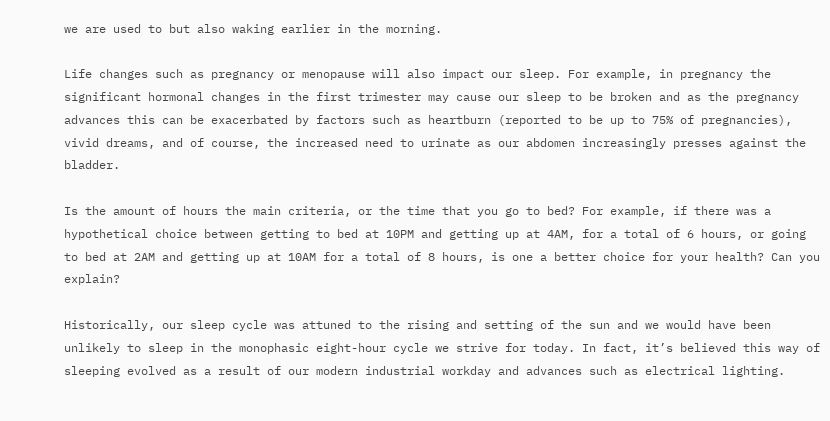we are used to but also waking earlier in the morning.

Life changes such as pregnancy or menopause will also impact our sleep. For example, in pregnancy the significant hormonal changes in the first trimester may cause our sleep to be broken and as the pregnancy advances this can be exacerbated by factors such as heartburn (reported to be up to 75% of pregnancies), vivid dreams, and of course, the increased need to urinate as our abdomen increasingly presses against the bladder.

Is the amount of hours the main criteria, or the time that you go to bed? For example, if there was a hypothetical choice between getting to bed at 10PM and getting up at 4AM, for a total of 6 hours, or going to bed at 2AM and getting up at 10AM for a total of 8 hours, is one a better choice for your health? Can you explain?

Historically, our sleep cycle was attuned to the rising and setting of the sun and we would have been unlikely to sleep in the monophasic eight-hour cycle we strive for today. In fact, it’s believed this way of sleeping evolved as a result of our modern industrial workday and advances such as electrical lighting.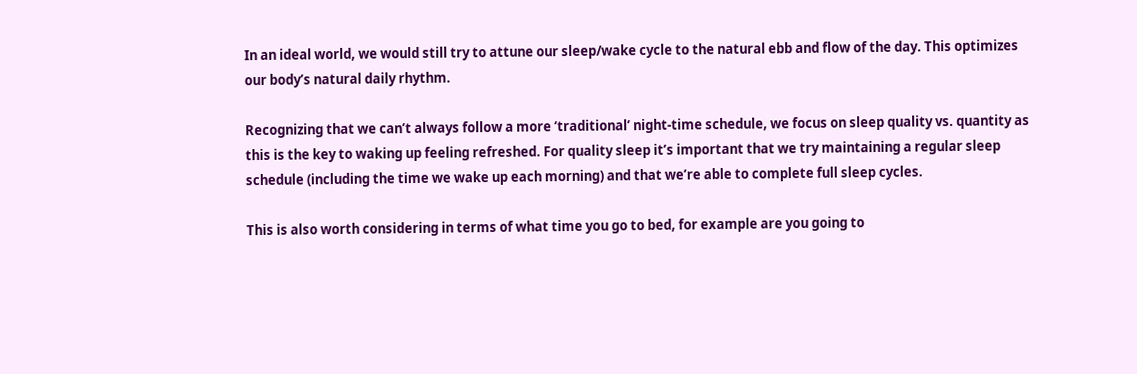In an ideal world, we would still try to attune our sleep/wake cycle to the natural ebb and flow of the day. This optimizes our body’s natural daily rhythm.

Recognizing that we can’t always follow a more ‘traditional’ night-time schedule, we focus on sleep quality vs. quantity as this is the key to waking up feeling refreshed. For quality sleep it’s important that we try maintaining a regular sleep schedule (including the time we wake up each morning) and that we’re able to complete full sleep cycles.

This is also worth considering in terms of what time you go to bed, for example are you going to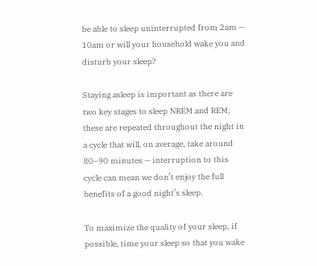be able to sleep uninterrupted from 2am — 10am or will your household wake you and disturb your sleep?

Staying asleep is important as there are two key stages to sleep NREM and REM; these are repeated throughout the night in a cycle that will, on average, take around 80–90 minutes — interruption to this cycle can mean we don’t enjoy the full benefits of a good night’s sleep.

To maximize the quality of your sleep, if possible, time your sleep so that you wake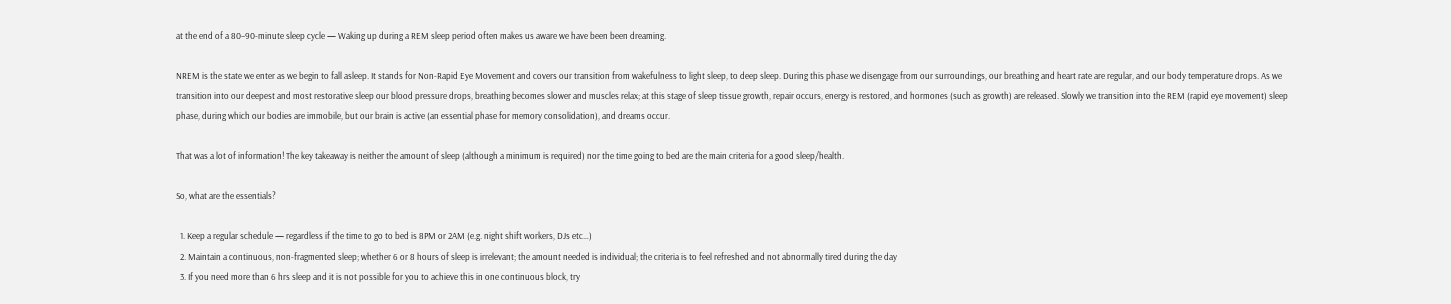at the end of a 80–90-minute sleep cycle — Waking up during a REM sleep period often makes us aware we have been been dreaming.

NREM is the state we enter as we begin to fall asleep. It stands for Non-Rapid Eye Movement and covers our transition from wakefulness to light sleep, to deep sleep. During this phase we disengage from our surroundings, our breathing and heart rate are regular, and our body temperature drops. As we transition into our deepest and most restorative sleep our blood pressure drops, breathing becomes slower and muscles relax; at this stage of sleep tissue growth, repair occurs, energy is restored, and hormones (such as growth) are released. Slowly we transition into the REM (rapid eye movement) sleep phase, during which our bodies are immobile, but our brain is active (an essential phase for memory consolidation), and dreams occur.

That was a lot of information! The key takeaway is neither the amount of sleep (although a minimum is required) nor the time going to bed are the main criteria for a good sleep/health.

So, what are the essentials?

  1. Keep a regular schedule — regardless if the time to go to bed is 8PM or 2AM (e.g. night shift workers, DJs etc…)
  2. Maintain a continuous, non-fragmented sleep; whether 6 or 8 hours of sleep is irrelevant; the amount needed is individual; the criteria is to feel refreshed and not abnormally tired during the day
  3. If you need more than 6 hrs sleep and it is not possible for you to achieve this in one continuous block, try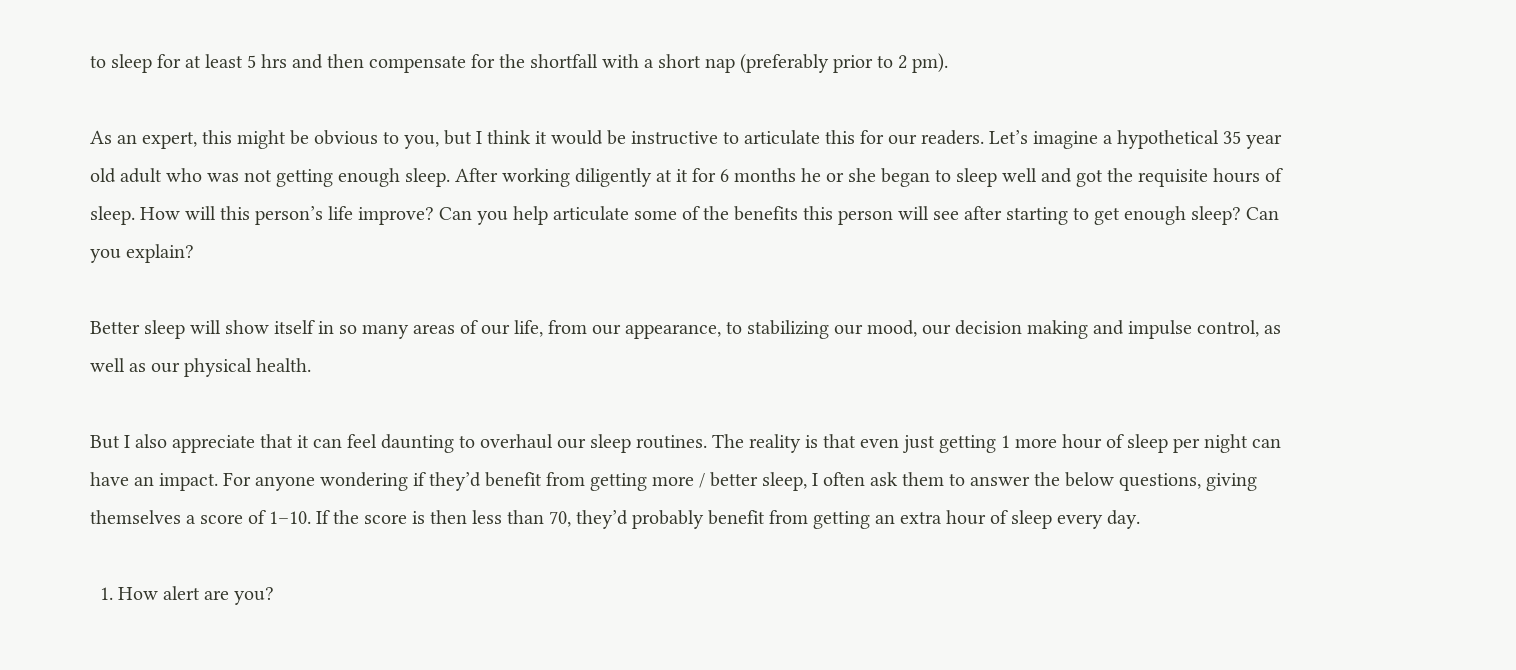to sleep for at least 5 hrs and then compensate for the shortfall with a short nap (preferably prior to 2 pm).

As an expert, this might be obvious to you, but I think it would be instructive to articulate this for our readers. Let’s imagine a hypothetical 35 year old adult who was not getting enough sleep. After working diligently at it for 6 months he or she began to sleep well and got the requisite hours of sleep. How will this person’s life improve? Can you help articulate some of the benefits this person will see after starting to get enough sleep? Can you explain?

Better sleep will show itself in so many areas of our life, from our appearance, to stabilizing our mood, our decision making and impulse control, as well as our physical health.

But I also appreciate that it can feel daunting to overhaul our sleep routines. The reality is that even just getting 1 more hour of sleep per night can have an impact. For anyone wondering if they’d benefit from getting more / better sleep, I often ask them to answer the below questions, giving themselves a score of 1–10. If the score is then less than 70, they’d probably benefit from getting an extra hour of sleep every day.

  1. How alert are you?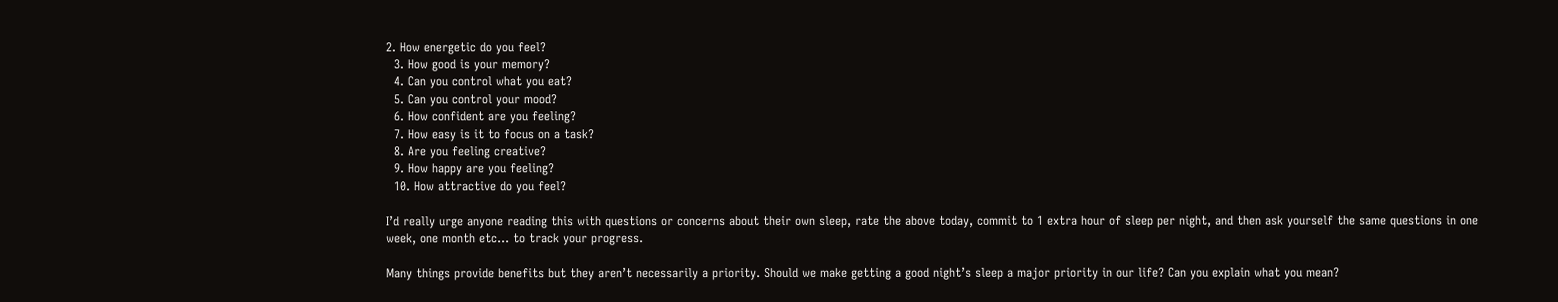2. How energetic do you feel?
  3. How good is your memory?
  4. Can you control what you eat?
  5. Can you control your mood?
  6. How confident are you feeling?
  7. How easy is it to focus on a task?
  8. Are you feeling creative?
  9. How happy are you feeling?
  10. How attractive do you feel?

I’d really urge anyone reading this with questions or concerns about their own sleep, rate the above today, commit to 1 extra hour of sleep per night, and then ask yourself the same questions in one week, one month etc… to track your progress.

Many things provide benefits but they aren’t necessarily a priority. Should we make getting a good night’s sleep a major priority in our life? Can you explain what you mean?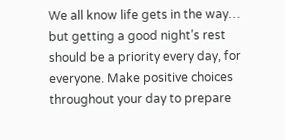We all know life gets in the way… but getting a good night’s rest should be a priority every day, for everyone. Make positive choices throughout your day to prepare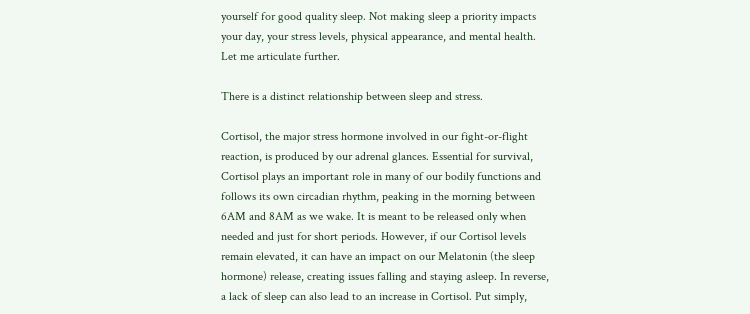yourself for good quality sleep. Not making sleep a priority impacts your day, your stress levels, physical appearance, and mental health. Let me articulate further.

There is a distinct relationship between sleep and stress.

Cortisol, the major stress hormone involved in our fight-or-flight reaction, is produced by our adrenal glances. Essential for survival, Cortisol plays an important role in many of our bodily functions and follows its own circadian rhythm, peaking in the morning between 6AM and 8AM as we wake. It is meant to be released only when needed and just for short periods. However, if our Cortisol levels remain elevated, it can have an impact on our Melatonin (the sleep hormone) release, creating issues falling and staying asleep. In reverse, a lack of sleep can also lead to an increase in Cortisol. Put simply,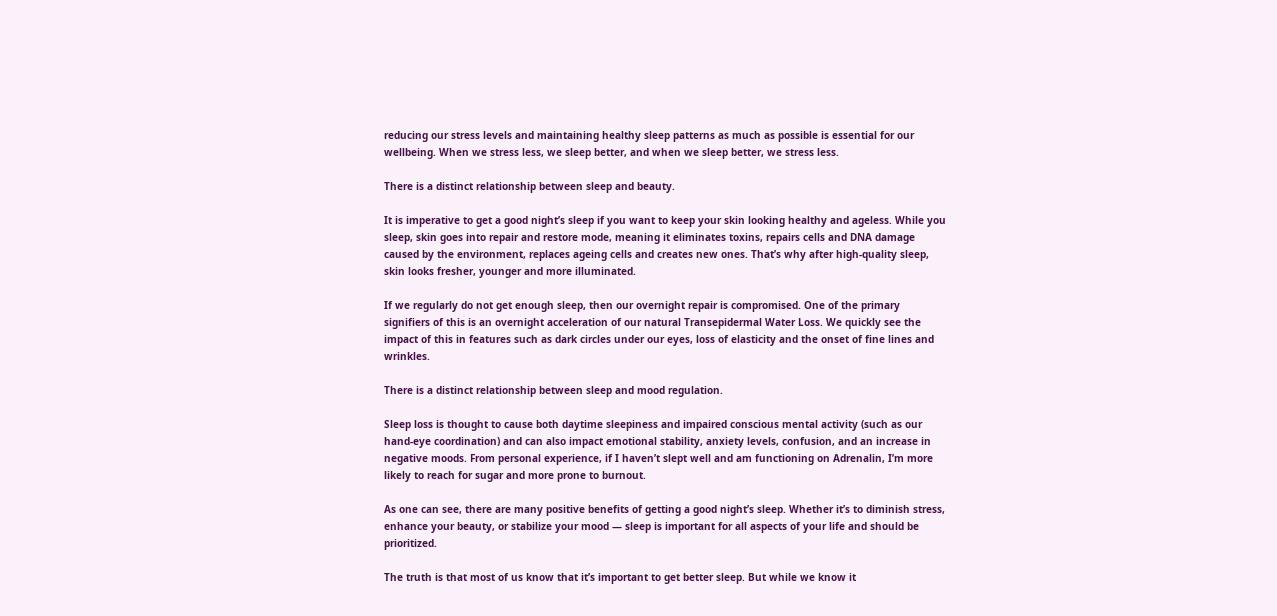reducing our stress levels and maintaining healthy sleep patterns as much as possible is essential for our wellbeing. When we stress less, we sleep better, and when we sleep better, we stress less.

There is a distinct relationship between sleep and beauty.

It is imperative to get a good night’s sleep if you want to keep your skin looking healthy and ageless. While you sleep, skin goes into repair and restore mode, meaning it eliminates toxins, repairs cells and DNA damage caused by the environment, replaces ageing cells and creates new ones. That’s why after high-quality sleep, skin looks fresher, younger and more illuminated.

If we regularly do not get enough sleep, then our overnight repair is compromised. One of the primary signifiers of this is an overnight acceleration of our natural Transepidermal Water Loss. We quickly see the impact of this in features such as dark circles under our eyes, loss of elasticity and the onset of fine lines and wrinkles.

There is a distinct relationship between sleep and mood regulation.

Sleep loss is thought to cause both daytime sleepiness and impaired conscious mental activity (such as our hand-eye coordination) and can also impact emotional stability, anxiety levels, confusion, and an increase in negative moods. From personal experience, if I haven’t slept well and am functioning on Adrenalin, I’m more likely to reach for sugar and more prone to burnout.

As one can see, there are many positive benefits of getting a good night’s sleep. Whether it’s to diminish stress, enhance your beauty, or stabilize your mood — sleep is important for all aspects of your life and should be prioritized.

The truth is that most of us know that it’s important to get better sleep. But while we know it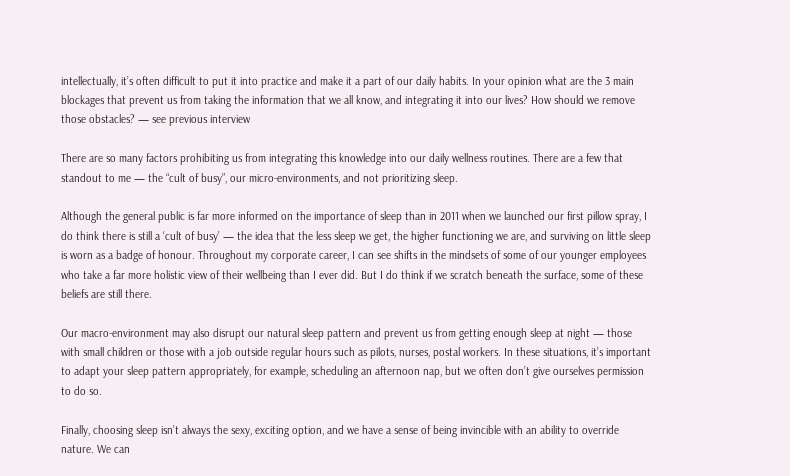intellectually, it’s often difficult to put it into practice and make it a part of our daily habits. In your opinion what are the 3 main blockages that prevent us from taking the information that we all know, and integrating it into our lives? How should we remove those obstacles? — see previous interview

There are so many factors prohibiting us from integrating this knowledge into our daily wellness routines. There are a few that standout to me — the “cult of busy”, our micro-environments, and not prioritizing sleep.

Although the general public is far more informed on the importance of sleep than in 2011 when we launched our first pillow spray, I do think there is still a ‘cult of busy’ — the idea that the less sleep we get, the higher functioning we are, and surviving on little sleep is worn as a badge of honour. Throughout my corporate career, I can see shifts in the mindsets of some of our younger employees who take a far more holistic view of their wellbeing than I ever did. But I do think if we scratch beneath the surface, some of these beliefs are still there.

Our macro-environment may also disrupt our natural sleep pattern and prevent us from getting enough sleep at night — those with small children or those with a job outside regular hours such as pilots, nurses, postal workers. In these situations, it’s important to adapt your sleep pattern appropriately, for example, scheduling an afternoon nap, but we often don’t give ourselves permission to do so.

Finally, choosing sleep isn’t always the sexy, exciting option, and we have a sense of being invincible with an ability to override nature. We can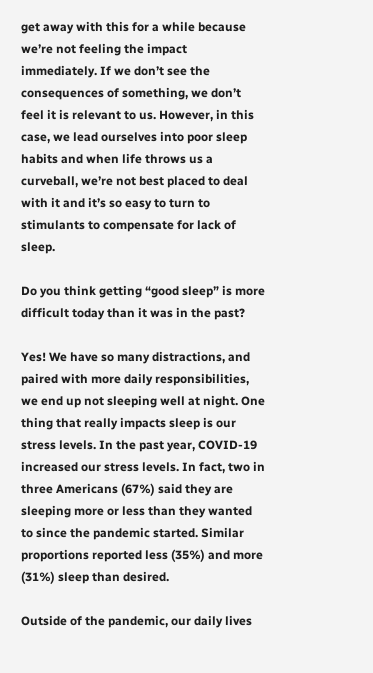get away with this for a while because we’re not feeling the impact immediately. If we don’t see the consequences of something, we don’t feel it is relevant to us. However, in this case, we lead ourselves into poor sleep habits and when life throws us a curveball, we’re not best placed to deal with it and it’s so easy to turn to stimulants to compensate for lack of sleep.

Do you think getting “good sleep” is more difficult today than it was in the past?

Yes! We have so many distractions, and paired with more daily responsibilities, we end up not sleeping well at night. One thing that really impacts sleep is our stress levels. In the past year, COVID-19 increased our stress levels. In fact, two in three Americans (67%) said they are sleeping more or less than they wanted to since the pandemic started. Similar proportions reported less (35%) and more (31%) sleep than desired.

Outside of the pandemic, our daily lives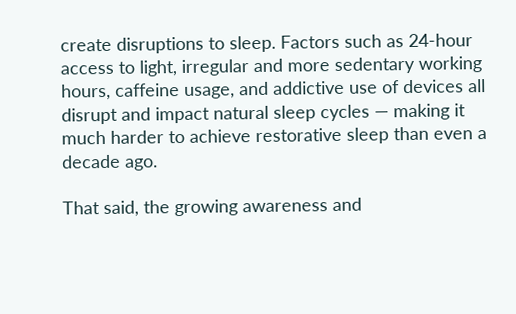create disruptions to sleep. Factors such as 24-hour access to light, irregular and more sedentary working hours, caffeine usage, and addictive use of devices all disrupt and impact natural sleep cycles — making it much harder to achieve restorative sleep than even a decade ago.

That said, the growing awareness and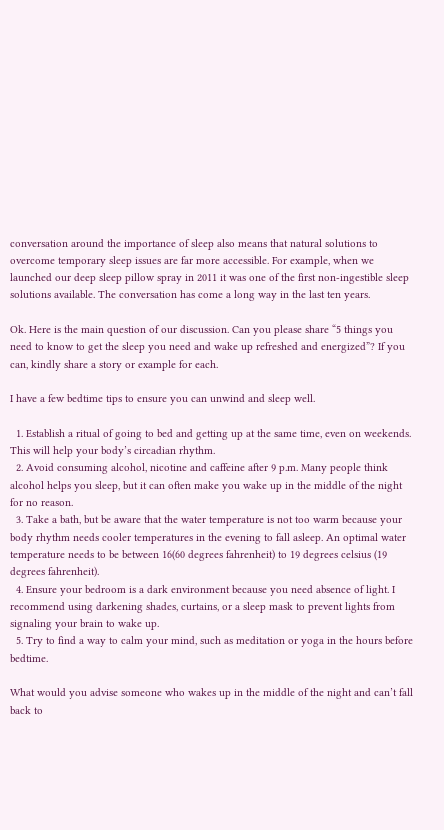conversation around the importance of sleep also means that natural solutions to overcome temporary sleep issues are far more accessible. For example, when we launched our deep sleep pillow spray in 2011 it was one of the first non-ingestible sleep solutions available. The conversation has come a long way in the last ten years.

Ok. Here is the main question of our discussion. Can you please share “5 things you need to know to get the sleep you need and wake up refreshed and energized”? If you can, kindly share a story or example for each.

I have a few bedtime tips to ensure you can unwind and sleep well.

  1. Establish a ritual of going to bed and getting up at the same time, even on weekends. This will help your body’s circadian rhythm.
  2. Avoid consuming alcohol, nicotine and caffeine after 9 p.m. Many people think alcohol helps you sleep, but it can often make you wake up in the middle of the night for no reason.
  3. Take a bath, but be aware that the water temperature is not too warm because your body rhythm needs cooler temperatures in the evening to fall asleep. An optimal water temperature needs to be between 16(60 degrees fahrenheit) to 19 degrees celsius (19 degrees fahrenheit).
  4. Ensure your bedroom is a dark environment because you need absence of light. I recommend using darkening shades, curtains, or a sleep mask to prevent lights from signaling your brain to wake up.
  5. Try to find a way to calm your mind, such as meditation or yoga in the hours before bedtime.

What would you advise someone who wakes up in the middle of the night and can’t fall back to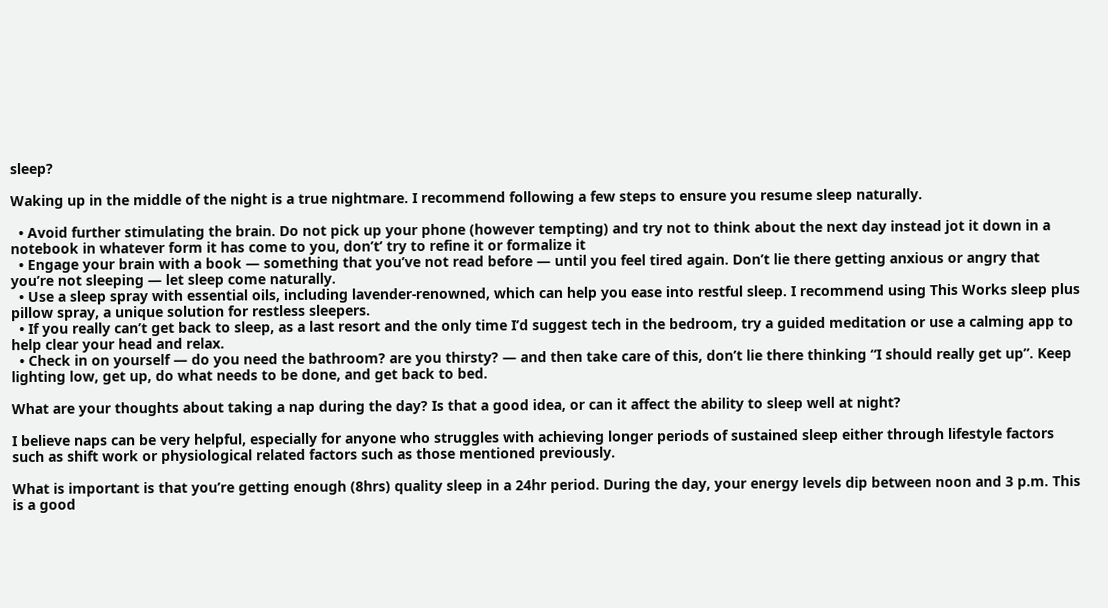sleep?

Waking up in the middle of the night is a true nightmare. I recommend following a few steps to ensure you resume sleep naturally.

  • Avoid further stimulating the brain. Do not pick up your phone (however tempting) and try not to think about the next day instead jot it down in a notebook in whatever form it has come to you, don’t’ try to refine it or formalize it
  • Engage your brain with a book — something that you’ve not read before — until you feel tired again. Don’t lie there getting anxious or angry that you’re not sleeping — let sleep come naturally.
  • Use a sleep spray with essential oils, including lavender-renowned, which can help you ease into restful sleep. I recommend using This Works sleep plus pillow spray, a unique solution for restless sleepers.
  • If you really can’t get back to sleep, as a last resort and the only time I’d suggest tech in the bedroom, try a guided meditation or use a calming app to help clear your head and relax.
  • Check in on yourself — do you need the bathroom? are you thirsty? — and then take care of this, don’t lie there thinking “I should really get up”. Keep lighting low, get up, do what needs to be done, and get back to bed.

What are your thoughts about taking a nap during the day? Is that a good idea, or can it affect the ability to sleep well at night?

I believe naps can be very helpful, especially for anyone who struggles with achieving longer periods of sustained sleep either through lifestyle factors such as shift work or physiological related factors such as those mentioned previously.

What is important is that you’re getting enough (8hrs) quality sleep in a 24hr period. During the day, your energy levels dip between noon and 3 p.m. This is a good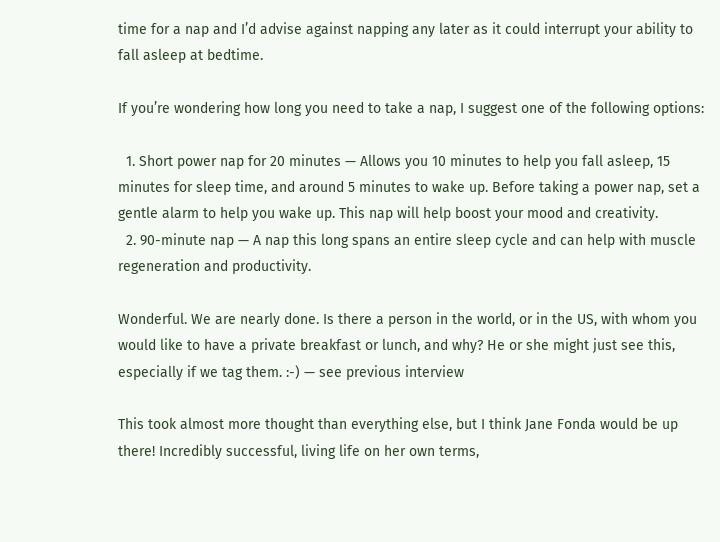time for a nap and I’d advise against napping any later as it could interrupt your ability to fall asleep at bedtime.

If you’re wondering how long you need to take a nap, I suggest one of the following options:

  1. Short power nap for 20 minutes — Allows you 10 minutes to help you fall asleep, 15 minutes for sleep time, and around 5 minutes to wake up. Before taking a power nap, set a gentle alarm to help you wake up. This nap will help boost your mood and creativity.
  2. 90-minute nap — A nap this long spans an entire sleep cycle and can help with muscle regeneration and productivity.

Wonderful. We are nearly done. Is there a person in the world, or in the US, with whom you would like to have a private breakfast or lunch, and why? He or she might just see this, especially if we tag them. :-) — see previous interview

This took almost more thought than everything else, but I think Jane Fonda would be up there! Incredibly successful, living life on her own terms,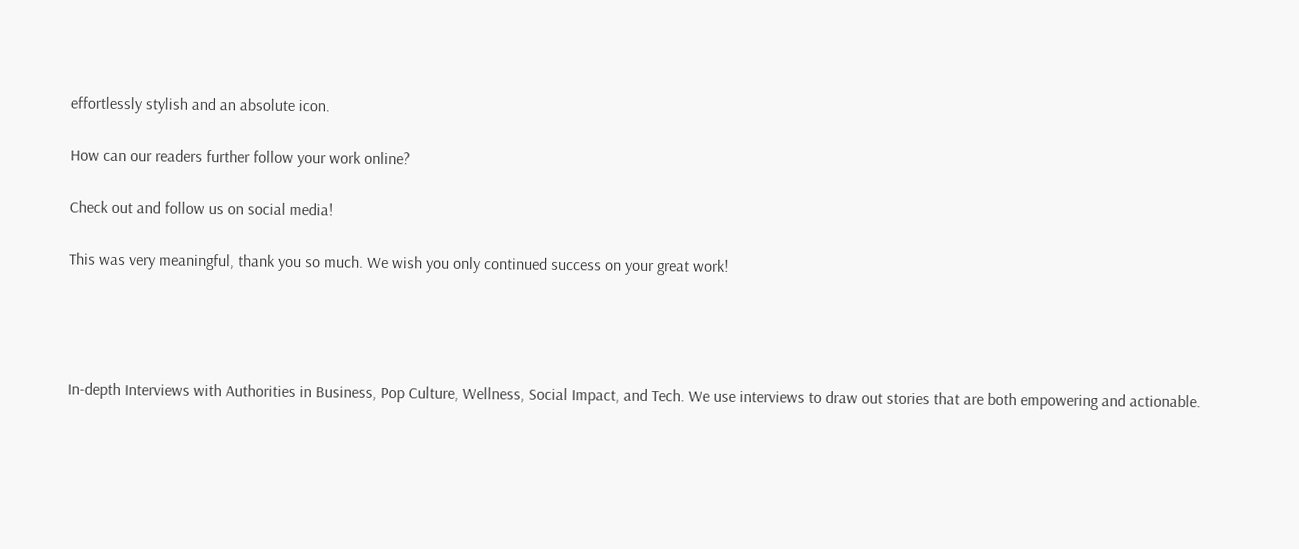effortlessly stylish and an absolute icon.

How can our readers further follow your work online?

Check out and follow us on social media!

This was very meaningful, thank you so much. We wish you only continued success on your great work!




In-depth Interviews with Authorities in Business, Pop Culture, Wellness, Social Impact, and Tech. We use interviews to draw out stories that are both empowering and actionable.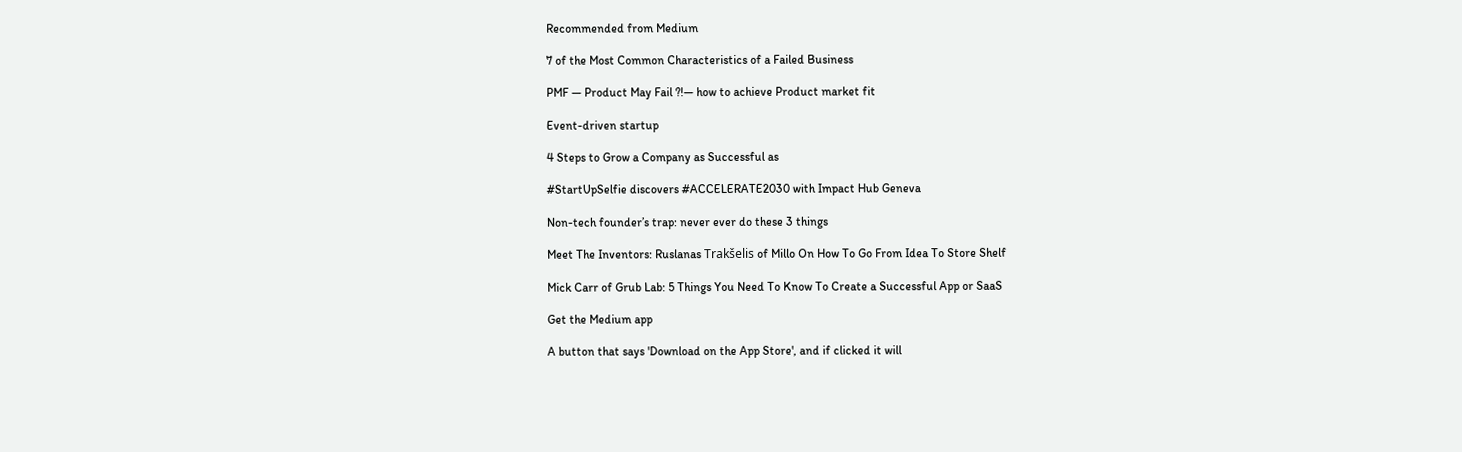Recommended from Medium

7 of the Most Common Characteristics of a Failed Business

PMF — Product May Fail ?!— how to achieve Product market fit

Event-driven startup

4 Steps to Grow a Company as Successful as

#StartUpSelfie discovers #ACCELERATE2030 with Impact Hub Geneva

Non-tech founder’s trap: never ever do these 3 things

Meet The Inventors: Ruslanas Trakšelis of Millo On How To Go From Idea To Store Shelf

Mick Carr of Grub Lab: 5 Things You Need To Know To Create a Successful App or SaaS

Get the Medium app

A button that says 'Download on the App Store', and if clicked it will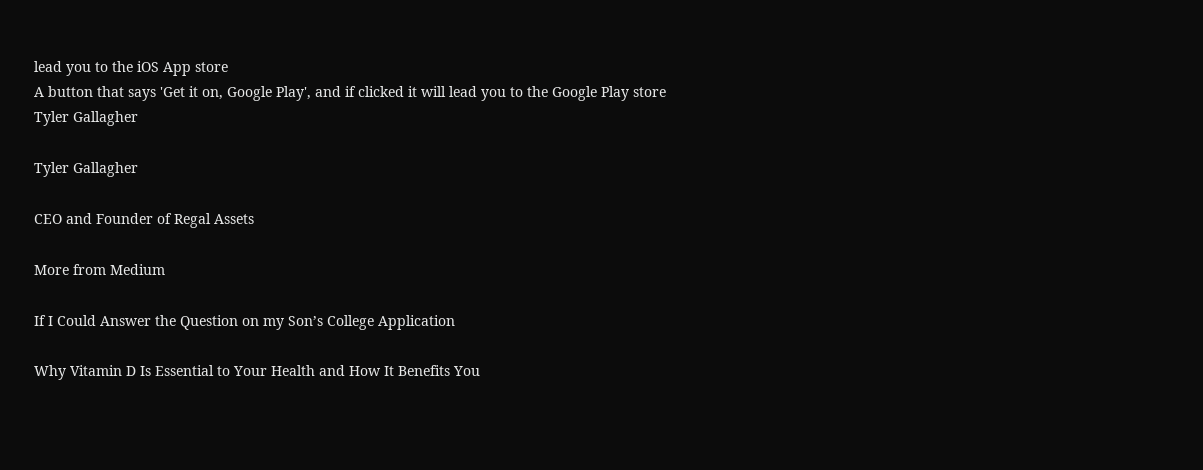lead you to the iOS App store
A button that says 'Get it on, Google Play', and if clicked it will lead you to the Google Play store
Tyler Gallagher

Tyler Gallagher

CEO and Founder of Regal Assets

More from Medium

If I Could Answer the Question on my Son’s College Application

Why Vitamin D Is Essential to Your Health and How It Benefits You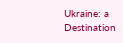Ukraine: a Destination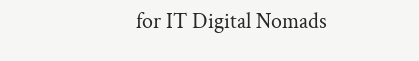for IT Digital Nomads